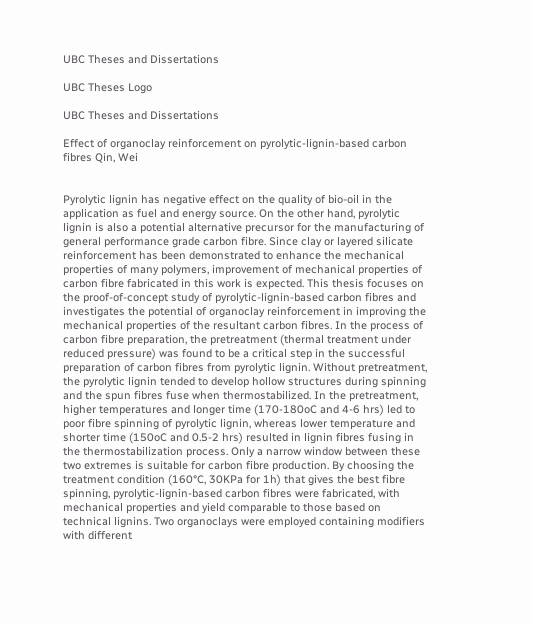UBC Theses and Dissertations

UBC Theses Logo

UBC Theses and Dissertations

Effect of organoclay reinforcement on pyrolytic-lignin-based carbon fibres Qin, Wei


Pyrolytic lignin has negative effect on the quality of bio-oil in the application as fuel and energy source. On the other hand, pyrolytic lignin is also a potential alternative precursor for the manufacturing of general performance grade carbon fibre. Since clay or layered silicate reinforcement has been demonstrated to enhance the mechanical properties of many polymers, improvement of mechanical properties of carbon fibre fabricated in this work is expected. This thesis focuses on the proof-of-concept study of pyrolytic-lignin-based carbon fibres and investigates the potential of organoclay reinforcement in improving the mechanical properties of the resultant carbon fibres. In the process of carbon fibre preparation, the pretreatment (thermal treatment under reduced pressure) was found to be a critical step in the successful preparation of carbon fibres from pyrolytic lignin. Without pretreatment, the pyrolytic lignin tended to develop hollow structures during spinning and the spun fibres fuse when thermostabilized. In the pretreatment, higher temperatures and longer time (170-180oC and 4-6 hrs) led to poor fibre spinning of pyrolytic lignin, whereas lower temperature and shorter time (150oC and 0.5-2 hrs) resulted in lignin fibres fusing in the thermostabilization process. Only a narrow window between these two extremes is suitable for carbon fibre production. By choosing the treatment condition (160°C, 30KPa for 1h) that gives the best fibre spinning, pyrolytic-lignin-based carbon fibres were fabricated, with mechanical properties and yield comparable to those based on technical lignins. Two organoclays were employed containing modifiers with different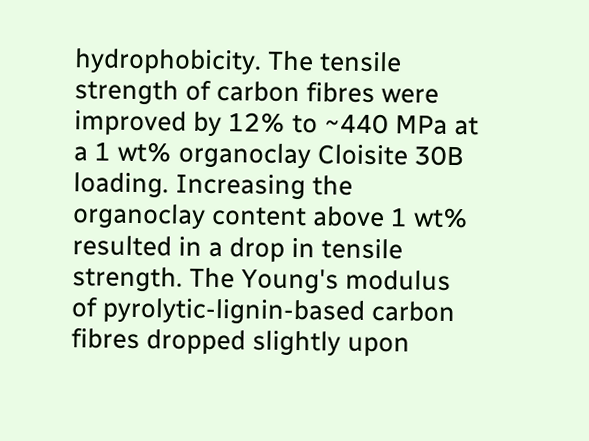hydrophobicity. The tensile strength of carbon fibres were improved by 12% to ~440 MPa at a 1 wt% organoclay Cloisite 30B loading. Increasing the organoclay content above 1 wt% resulted in a drop in tensile strength. The Young's modulus of pyrolytic-lignin-based carbon fibres dropped slightly upon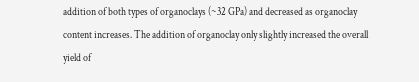addition of both types of organoclays (~32 GPa) and decreased as organoclay content increases. The addition of organoclay only slightly increased the overall yield of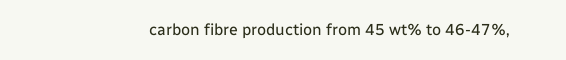carbon fibre production from 45 wt% to 46-47%,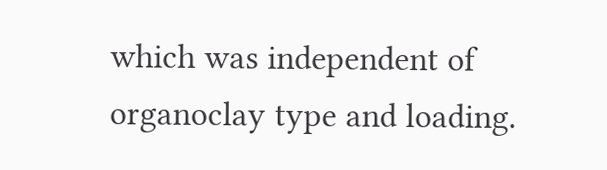which was independent of organoclay type and loading.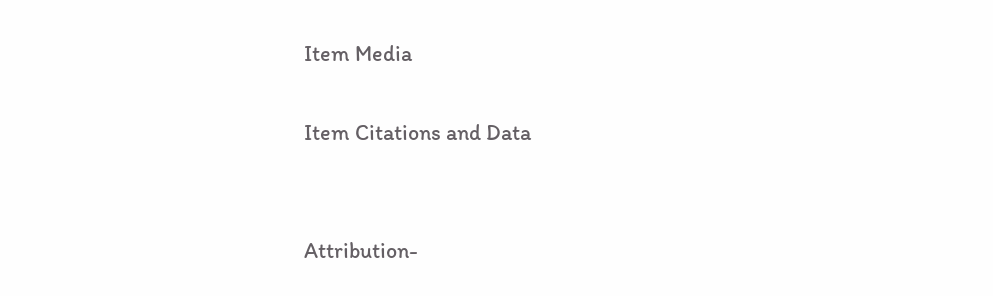Item Media

Item Citations and Data


Attribution-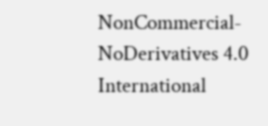NonCommercial-NoDerivatives 4.0 International